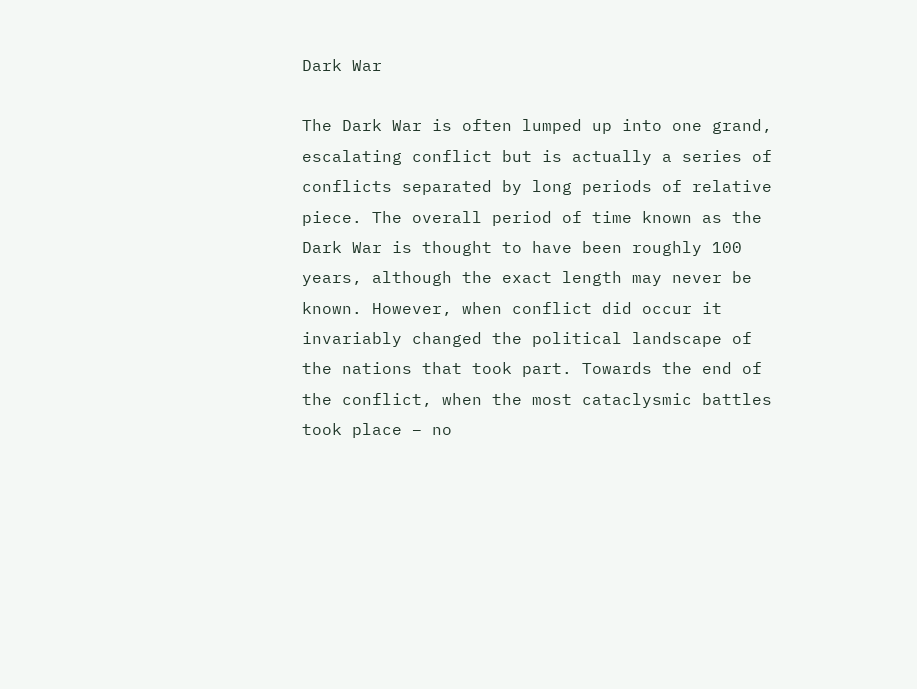Dark War

The Dark War is often lumped up into one grand, escalating conflict but is actually a series of conflicts separated by long periods of relative piece. The overall period of time known as the Dark War is thought to have been roughly 100 years, although the exact length may never be known. However, when conflict did occur it invariably changed the political landscape of the nations that took part. Towards the end of the conflict, when the most cataclysmic battles took place – no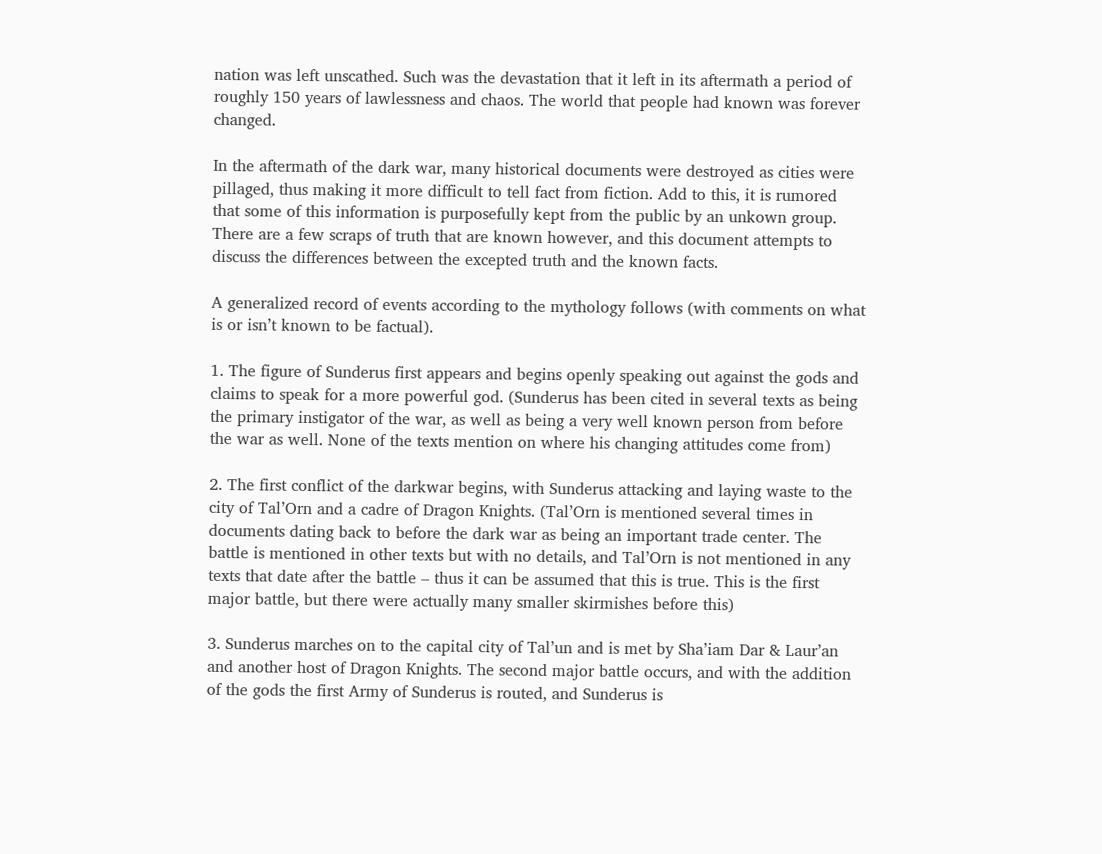nation was left unscathed. Such was the devastation that it left in its aftermath a period of roughly 150 years of lawlessness and chaos. The world that people had known was forever changed.

In the aftermath of the dark war, many historical documents were destroyed as cities were pillaged, thus making it more difficult to tell fact from fiction. Add to this, it is rumored that some of this information is purposefully kept from the public by an unkown group. There are a few scraps of truth that are known however, and this document attempts to discuss the differences between the excepted truth and the known facts.

A generalized record of events according to the mythology follows (with comments on what is or isn’t known to be factual).

1. The figure of Sunderus first appears and begins openly speaking out against the gods and claims to speak for a more powerful god. (Sunderus has been cited in several texts as being the primary instigator of the war, as well as being a very well known person from before the war as well. None of the texts mention on where his changing attitudes come from)

2. The first conflict of the darkwar begins, with Sunderus attacking and laying waste to the city of Tal’Orn and a cadre of Dragon Knights. (Tal’Orn is mentioned several times in documents dating back to before the dark war as being an important trade center. The battle is mentioned in other texts but with no details, and Tal’Orn is not mentioned in any texts that date after the battle – thus it can be assumed that this is true. This is the first major battle, but there were actually many smaller skirmishes before this)

3. Sunderus marches on to the capital city of Tal’un and is met by Sha’iam Dar & Laur’an and another host of Dragon Knights. The second major battle occurs, and with the addition of the gods the first Army of Sunderus is routed, and Sunderus is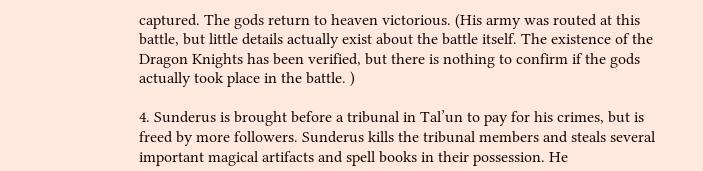captured. The gods return to heaven victorious. (His army was routed at this battle, but little details actually exist about the battle itself. The existence of the Dragon Knights has been verified, but there is nothing to confirm if the gods actually took place in the battle. )

4. Sunderus is brought before a tribunal in Tal’un to pay for his crimes, but is freed by more followers. Sunderus kills the tribunal members and steals several important magical artifacts and spell books in their possession. He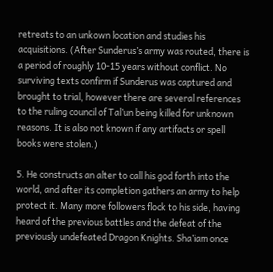retreats to an unkown location and studies his acquisitions. (After Sunderus’s army was routed, there is a period of roughly 10-15 years without conflict. No surviving texts confirm if Sunderus was captured and brought to trial, however there are several references to the ruling council of Tal’un being killed for unknown reasons. It is also not known if any artifacts or spell books were stolen.)

5. He constructs an alter to call his god forth into the world, and after its completion gathers an army to help protect it. Many more followers flock to his side, having heard of the previous battles and the defeat of the previously undefeated Dragon Knights. Sha’iam once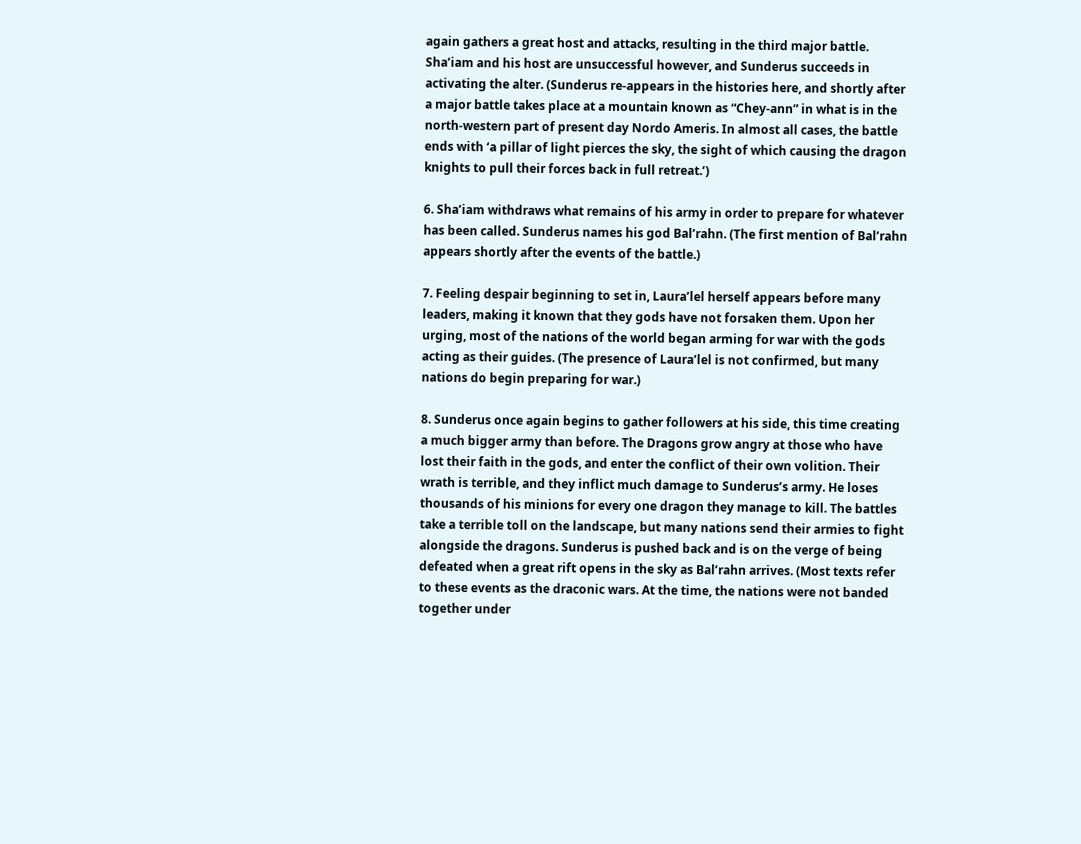again gathers a great host and attacks, resulting in the third major battle. Sha’iam and his host are unsuccessful however, and Sunderus succeeds in activating the alter. (Sunderus re-appears in the histories here, and shortly after a major battle takes place at a mountain known as “Chey-ann” in what is in the north-western part of present day Nordo Ameris. In almost all cases, the battle ends with ‘a pillar of light pierces the sky, the sight of which causing the dragon knights to pull their forces back in full retreat.’)

6. Sha’iam withdraws what remains of his army in order to prepare for whatever has been called. Sunderus names his god Bal’rahn. (The first mention of Bal’rahn appears shortly after the events of the battle.)

7. Feeling despair beginning to set in, Laura’lel herself appears before many leaders, making it known that they gods have not forsaken them. Upon her urging, most of the nations of the world began arming for war with the gods acting as their guides. (The presence of Laura’lel is not confirmed, but many nations do begin preparing for war.)

8. Sunderus once again begins to gather followers at his side, this time creating a much bigger army than before. The Dragons grow angry at those who have lost their faith in the gods, and enter the conflict of their own volition. Their wrath is terrible, and they inflict much damage to Sunderus’s army. He loses thousands of his minions for every one dragon they manage to kill. The battles take a terrible toll on the landscape, but many nations send their armies to fight alongside the dragons. Sunderus is pushed back and is on the verge of being defeated when a great rift opens in the sky as Bal’rahn arrives. (Most texts refer to these events as the draconic wars. At the time, the nations were not banded together under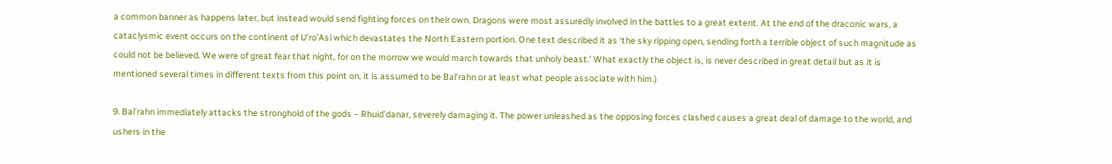a common banner as happens later, but instead would send fighting forces on their own. Dragons were most assuredly involved in the battles to a great extent. At the end of the draconic wars, a cataclysmic event occurs on the continent of U’ro’Asi which devastates the North Eastern portion. One text described it as ‘the sky ripping open, sending forth a terrible object of such magnitude as could not be believed. We were of great fear that night, for on the morrow we would march towards that unholy beast.’ What exactly the object is, is never described in great detail but as it is mentioned several times in different texts from this point on, it is assumed to be Bal’rahn or at least what people associate with him.)

9. Bal’rahn immediately attacks the stronghold of the gods – Rhuid’danar, severely damaging it. The power unleashed as the opposing forces clashed causes a great deal of damage to the world, and ushers in the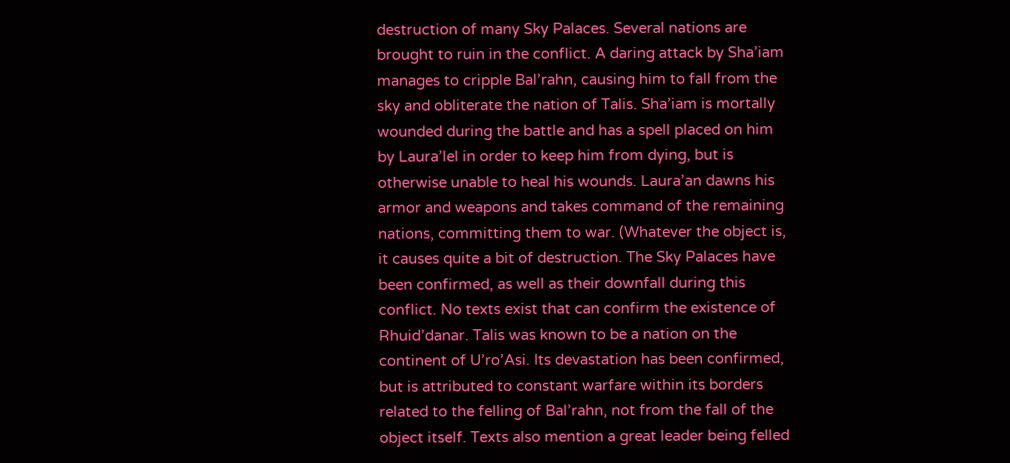destruction of many Sky Palaces. Several nations are brought to ruin in the conflict. A daring attack by Sha’iam manages to cripple Bal’rahn, causing him to fall from the sky and obliterate the nation of Talis. Sha’iam is mortally wounded during the battle and has a spell placed on him by Laura’lel in order to keep him from dying, but is otherwise unable to heal his wounds. Laura’an dawns his armor and weapons and takes command of the remaining nations, committing them to war. (Whatever the object is, it causes quite a bit of destruction. The Sky Palaces have been confirmed, as well as their downfall during this conflict. No texts exist that can confirm the existence of Rhuid’danar. Talis was known to be a nation on the continent of U’ro’Asi. Its devastation has been confirmed, but is attributed to constant warfare within its borders related to the felling of Bal’rahn, not from the fall of the object itself. Texts also mention a great leader being felled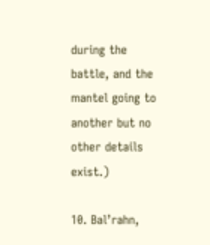during the battle, and the mantel going to another but no other details exist.)

10. Bal’rahn,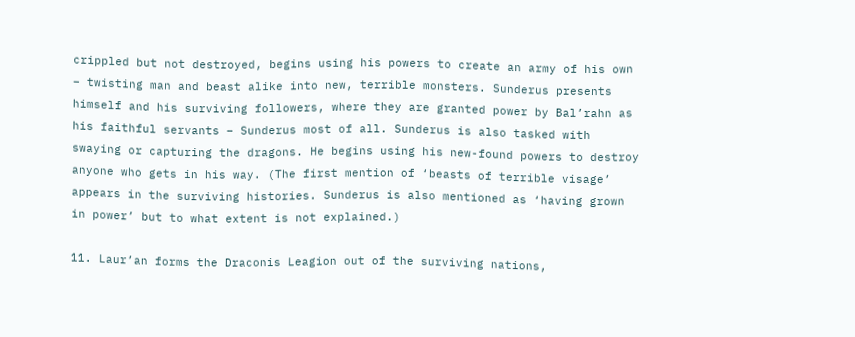crippled but not destroyed, begins using his powers to create an army of his own – twisting man and beast alike into new, terrible monsters. Sunderus presents himself and his surviving followers, where they are granted power by Bal’rahn as his faithful servants – Sunderus most of all. Sunderus is also tasked with swaying or capturing the dragons. He begins using his new-found powers to destroy anyone who gets in his way. (The first mention of ‘beasts of terrible visage’ appears in the surviving histories. Sunderus is also mentioned as ‘having grown in power’ but to what extent is not explained.)

11. Laur’an forms the Draconis Leagion out of the surviving nations,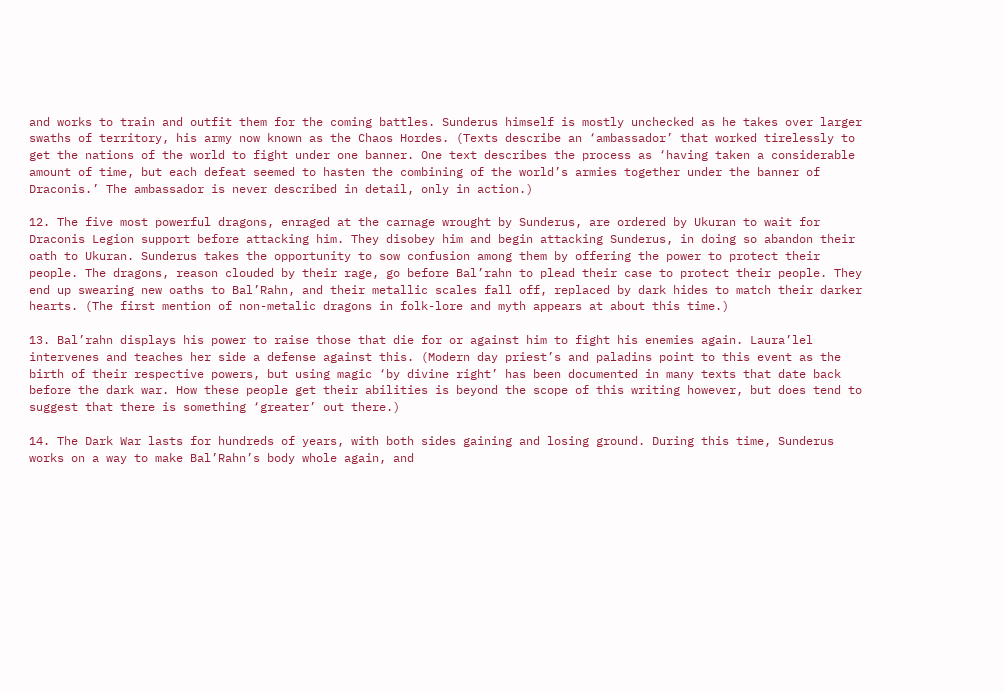and works to train and outfit them for the coming battles. Sunderus himself is mostly unchecked as he takes over larger swaths of territory, his army now known as the Chaos Hordes. (Texts describe an ‘ambassador’ that worked tirelessly to get the nations of the world to fight under one banner. One text describes the process as ‘having taken a considerable amount of time, but each defeat seemed to hasten the combining of the world’s armies together under the banner of Draconis.’ The ambassador is never described in detail, only in action.)

12. The five most powerful dragons, enraged at the carnage wrought by Sunderus, are ordered by Ukuran to wait for Draconis Legion support before attacking him. They disobey him and begin attacking Sunderus, in doing so abandon their oath to Ukuran. Sunderus takes the opportunity to sow confusion among them by offering the power to protect their people. The dragons, reason clouded by their rage, go before Bal’rahn to plead their case to protect their people. They end up swearing new oaths to Bal’Rahn, and their metallic scales fall off, replaced by dark hides to match their darker hearts. (The first mention of non-metalic dragons in folk-lore and myth appears at about this time.)

13. Bal’rahn displays his power to raise those that die for or against him to fight his enemies again. Laura’lel intervenes and teaches her side a defense against this. (Modern day priest’s and paladins point to this event as the birth of their respective powers, but using magic ‘by divine right’ has been documented in many texts that date back before the dark war. How these people get their abilities is beyond the scope of this writing however, but does tend to suggest that there is something ‘greater’ out there.)

14. The Dark War lasts for hundreds of years, with both sides gaining and losing ground. During this time, Sunderus works on a way to make Bal’Rahn’s body whole again, and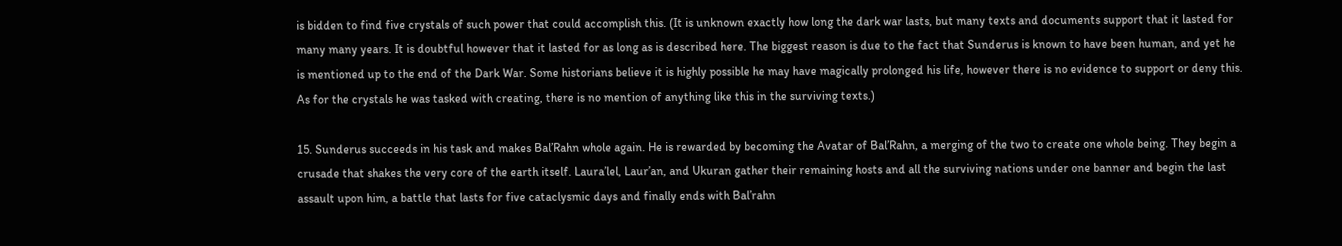is bidden to find five crystals of such power that could accomplish this. (It is unknown exactly how long the dark war lasts, but many texts and documents support that it lasted for many many years. It is doubtful however that it lasted for as long as is described here. The biggest reason is due to the fact that Sunderus is known to have been human, and yet he is mentioned up to the end of the Dark War. Some historians believe it is highly possible he may have magically prolonged his life, however there is no evidence to support or deny this. As for the crystals he was tasked with creating, there is no mention of anything like this in the surviving texts.)

15. Sunderus succeeds in his task and makes Bal’Rahn whole again. He is rewarded by becoming the Avatar of Bal’Rahn, a merging of the two to create one whole being. They begin a crusade that shakes the very core of the earth itself. Laura’lel, Laur’an, and Ukuran gather their remaining hosts and all the surviving nations under one banner and begin the last assault upon him, a battle that lasts for five cataclysmic days and finally ends with Bal’rahn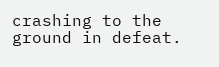crashing to the ground in defeat.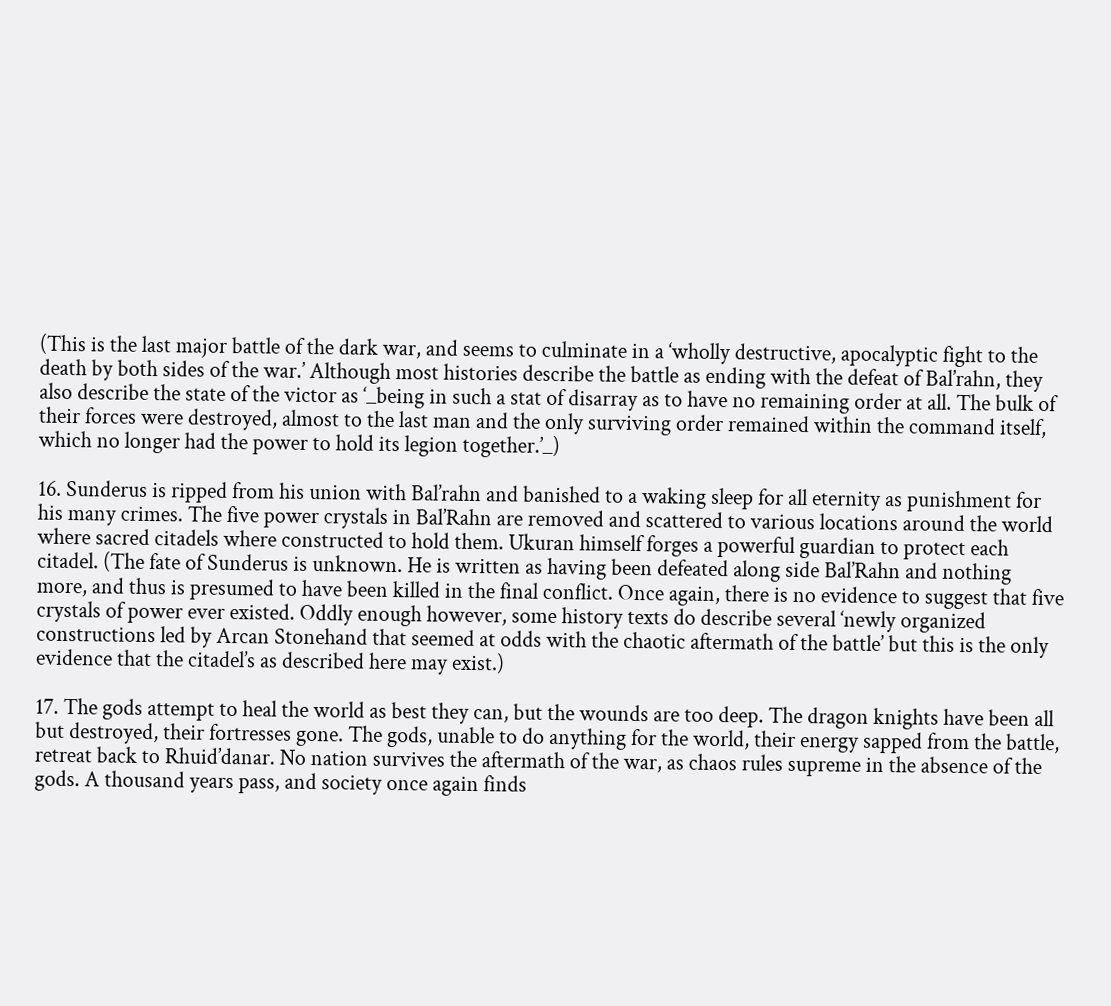(This is the last major battle of the dark war, and seems to culminate in a ‘wholly destructive, apocalyptic fight to the death by both sides of the war.’ Although most histories describe the battle as ending with the defeat of Bal’rahn, they also describe the state of the victor as ‘_being in such a stat of disarray as to have no remaining order at all. The bulk of their forces were destroyed, almost to the last man and the only surviving order remained within the command itself, which no longer had the power to hold its legion together.’_)

16. Sunderus is ripped from his union with Bal’rahn and banished to a waking sleep for all eternity as punishment for his many crimes. The five power crystals in Bal’Rahn are removed and scattered to various locations around the world where sacred citadels where constructed to hold them. Ukuran himself forges a powerful guardian to protect each citadel. (The fate of Sunderus is unknown. He is written as having been defeated along side Bal’Rahn and nothing more, and thus is presumed to have been killed in the final conflict. Once again, there is no evidence to suggest that five crystals of power ever existed. Oddly enough however, some history texts do describe several ‘newly organized constructions led by Arcan Stonehand that seemed at odds with the chaotic aftermath of the battle’ but this is the only evidence that the citadel’s as described here may exist.)

17. The gods attempt to heal the world as best they can, but the wounds are too deep. The dragon knights have been all but destroyed, their fortresses gone. The gods, unable to do anything for the world, their energy sapped from the battle, retreat back to Rhuid’danar. No nation survives the aftermath of the war, as chaos rules supreme in the absence of the gods. A thousand years pass, and society once again finds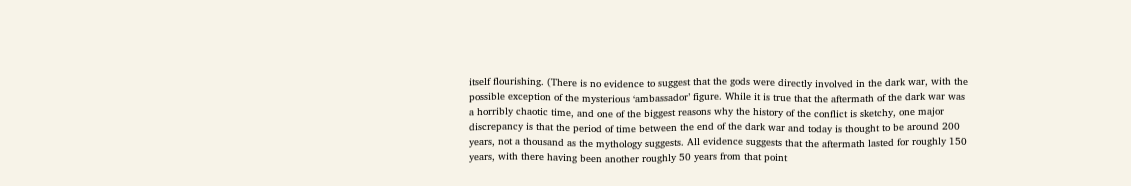itself flourishing. (There is no evidence to suggest that the gods were directly involved in the dark war, with the possible exception of the mysterious ‘ambassador’ figure. While it is true that the aftermath of the dark war was a horribly chaotic time, and one of the biggest reasons why the history of the conflict is sketchy, one major discrepancy is that the period of time between the end of the dark war and today is thought to be around 200 years, not a thousand as the mythology suggests. All evidence suggests that the aftermath lasted for roughly 150 years, with there having been another roughly 50 years from that point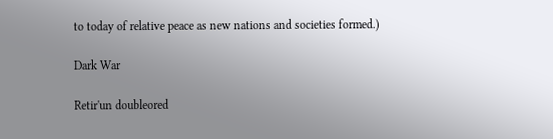to today of relative peace as new nations and societies formed.)

Dark War

Retir'un doubleored